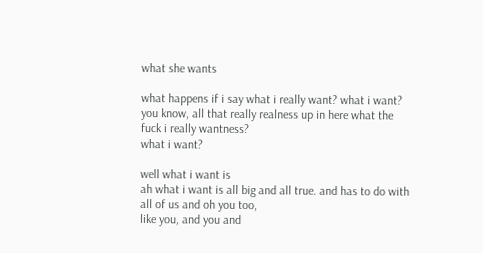what she wants

what happens if i say what i really want? what i want? you know, all that really realness up in here what the fuck i really wantness?
what i want?

well what i want is
ah what i want is all big and all true. and has to do with all of us and oh you too,
like you, and you and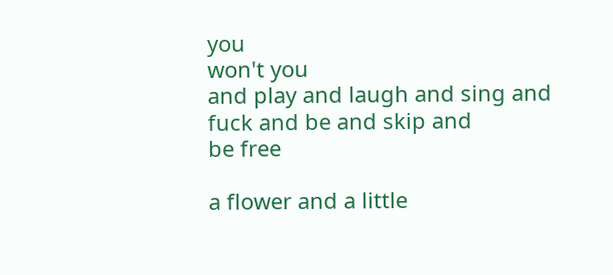you
won't you
and play and laugh and sing and fuck and be and skip and
be free

a flower and a little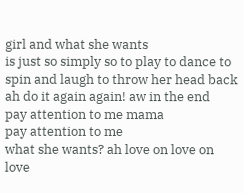girl and what she wants
is just so simply so to play to dance to spin and laugh to throw her head back ah do it again again! aw in the end
pay attention to me mama
pay attention to me
what she wants? ah love on love on love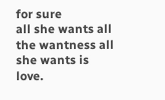for sure
all she wants all the wantness all she wants is love.